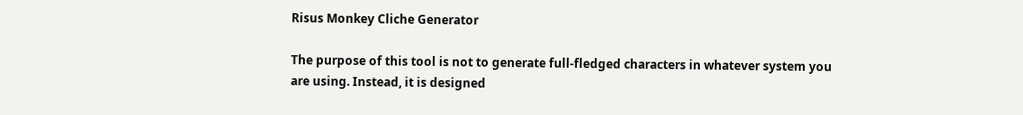Risus Monkey Cliche Generator

The purpose of this tool is not to generate full-fledged characters in whatever system you are using. Instead, it is designed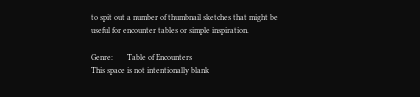to spit out a number of thumbnail sketches that might be useful for encounter tables or simple inspiration.

Genre:       Table of Encounters
This space is not intentionally blank